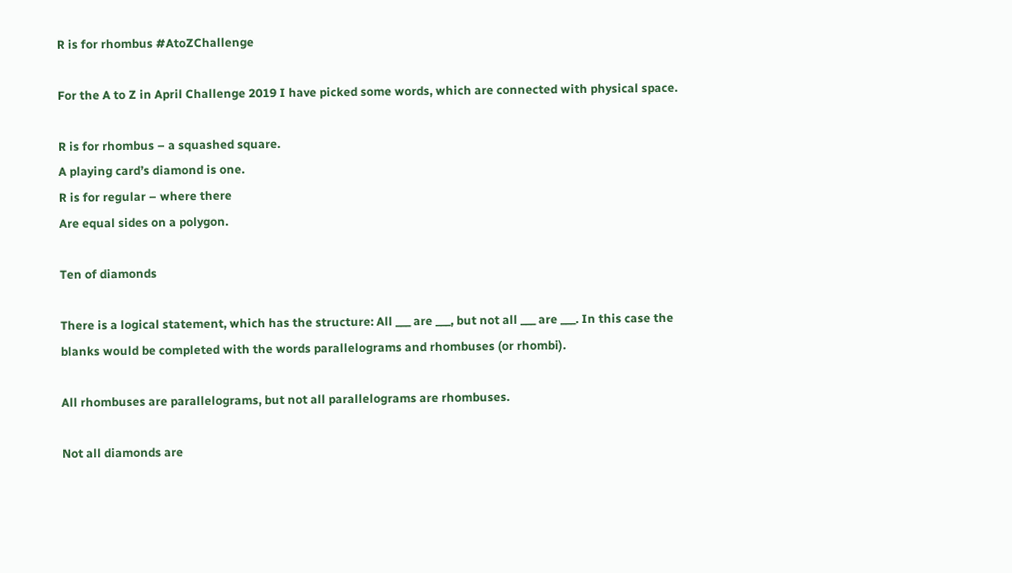R is for rhombus #AtoZChallenge

For the A to Z in April Challenge 2019 I have picked some words, which are connected with physical space.

R is for rhombus – a squashed square.
A playing card’s diamond is one.
R is for regular – where there
Are equal sides on a polygon.

Ten of diamonds

There is a logical statement, which has the structure: All ___ are ___, but not all ___ are ___. In this case the blanks would be completed with the words parallelograms and rhombuses (or rhombi).

All rhombuses are parallelograms, but not all parallelograms are rhombuses.

Not all diamonds are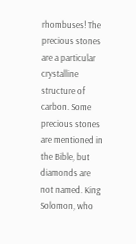rhombuses! The precious stones are a particular crystalline structure of carbon. Some precious stones are mentioned in the Bible, but diamonds are not named. King Solomon, who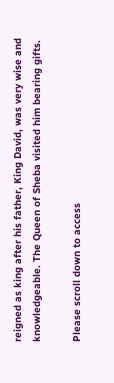reigned as king after his father, King David, was very wise and knowledgeable. The Queen of Sheba visited him bearing gifts.

Please scroll down to access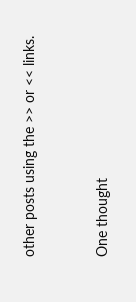other posts using the >> or << links.


One thought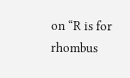on “R is for rhombus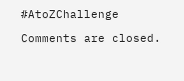#AtoZChallenge

Comments are closed.